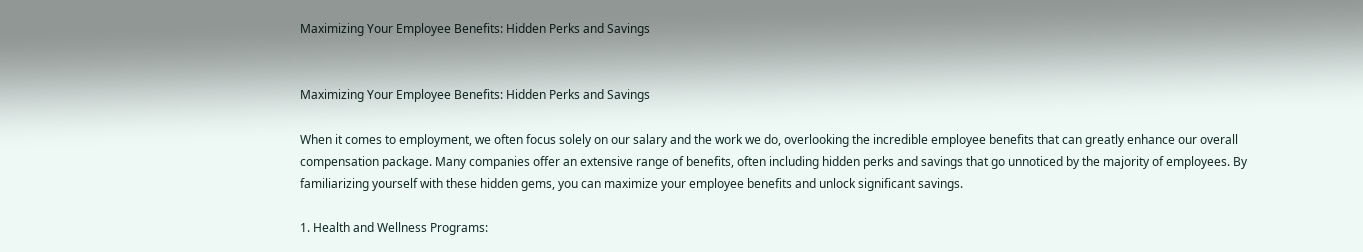Maximizing Your Employee Benefits: Hidden Perks and Savings


Maximizing Your Employee Benefits: Hidden Perks and Savings

When it comes to employment, we often focus solely on our salary and the work we do, overlooking the incredible employee benefits that can greatly enhance our overall compensation package. Many companies offer an extensive range of benefits, often including hidden perks and savings that go unnoticed by the majority of employees. By familiarizing yourself with these hidden gems, you can maximize your employee benefits and unlock significant savings.

1. Health and Wellness Programs: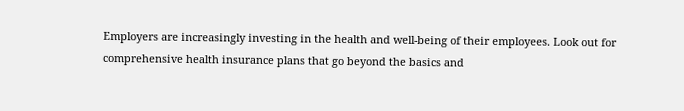Employers are increasingly investing in the health and well-being of their employees. Look out for comprehensive health insurance plans that go beyond the basics and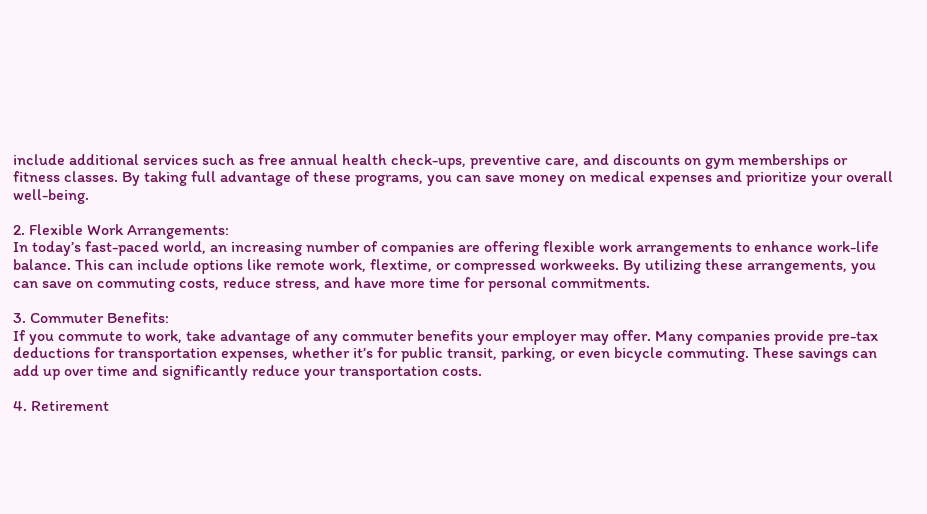include additional services such as free annual health check-ups, preventive care, and discounts on gym memberships or fitness classes. By taking full advantage of these programs, you can save money on medical expenses and prioritize your overall well-being.

2. Flexible Work Arrangements:
In today’s fast-paced world, an increasing number of companies are offering flexible work arrangements to enhance work-life balance. This can include options like remote work, flextime, or compressed workweeks. By utilizing these arrangements, you can save on commuting costs, reduce stress, and have more time for personal commitments.

3. Commuter Benefits:
If you commute to work, take advantage of any commuter benefits your employer may offer. Many companies provide pre-tax deductions for transportation expenses, whether it’s for public transit, parking, or even bicycle commuting. These savings can add up over time and significantly reduce your transportation costs.

4. Retirement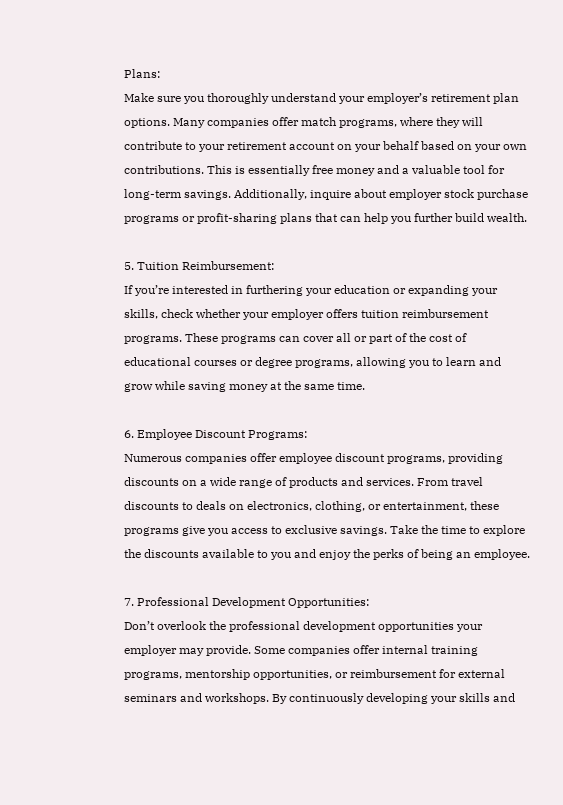Plans:
Make sure you thoroughly understand your employer’s retirement plan options. Many companies offer match programs, where they will contribute to your retirement account on your behalf based on your own contributions. This is essentially free money and a valuable tool for long-term savings. Additionally, inquire about employer stock purchase programs or profit-sharing plans that can help you further build wealth.

5. Tuition Reimbursement:
If you’re interested in furthering your education or expanding your skills, check whether your employer offers tuition reimbursement programs. These programs can cover all or part of the cost of educational courses or degree programs, allowing you to learn and grow while saving money at the same time.

6. Employee Discount Programs:
Numerous companies offer employee discount programs, providing discounts on a wide range of products and services. From travel discounts to deals on electronics, clothing, or entertainment, these programs give you access to exclusive savings. Take the time to explore the discounts available to you and enjoy the perks of being an employee.

7. Professional Development Opportunities:
Don’t overlook the professional development opportunities your employer may provide. Some companies offer internal training programs, mentorship opportunities, or reimbursement for external seminars and workshops. By continuously developing your skills and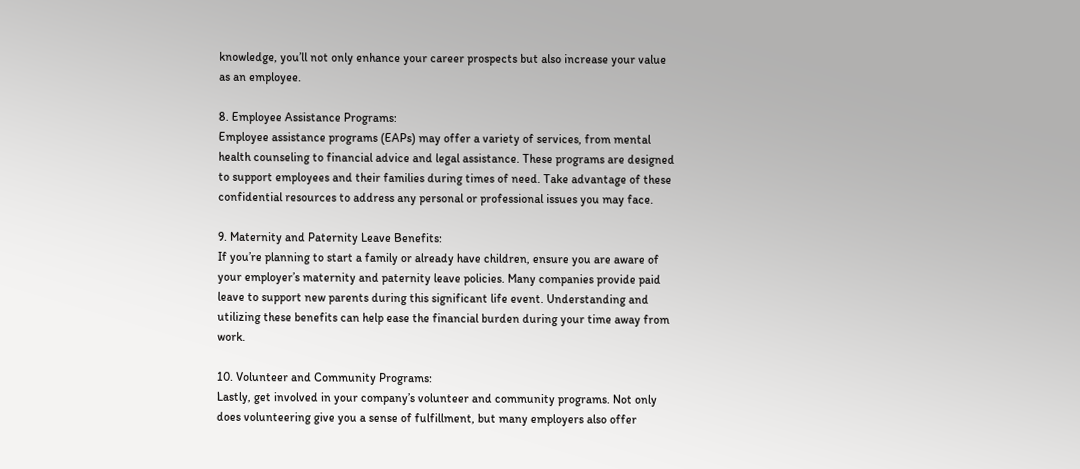knowledge, you’ll not only enhance your career prospects but also increase your value as an employee.

8. Employee Assistance Programs:
Employee assistance programs (EAPs) may offer a variety of services, from mental health counseling to financial advice and legal assistance. These programs are designed to support employees and their families during times of need. Take advantage of these confidential resources to address any personal or professional issues you may face.

9. Maternity and Paternity Leave Benefits:
If you’re planning to start a family or already have children, ensure you are aware of your employer’s maternity and paternity leave policies. Many companies provide paid leave to support new parents during this significant life event. Understanding and utilizing these benefits can help ease the financial burden during your time away from work.

10. Volunteer and Community Programs:
Lastly, get involved in your company’s volunteer and community programs. Not only does volunteering give you a sense of fulfillment, but many employers also offer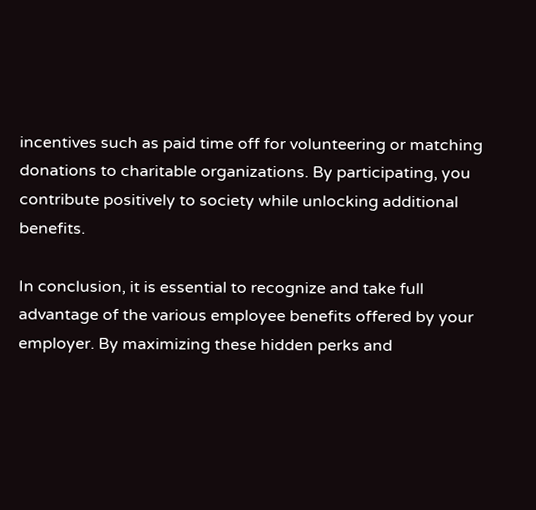incentives such as paid time off for volunteering or matching donations to charitable organizations. By participating, you contribute positively to society while unlocking additional benefits.

In conclusion, it is essential to recognize and take full advantage of the various employee benefits offered by your employer. By maximizing these hidden perks and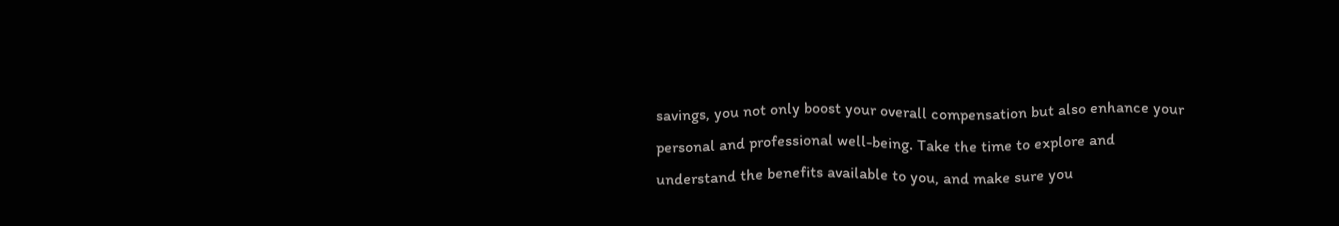savings, you not only boost your overall compensation but also enhance your personal and professional well-being. Take the time to explore and understand the benefits available to you, and make sure you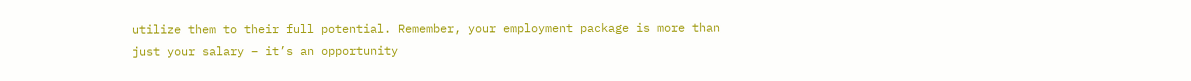utilize them to their full potential. Remember, your employment package is more than just your salary – it’s an opportunity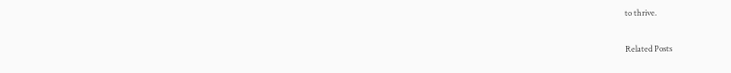to thrive.

Related Posts